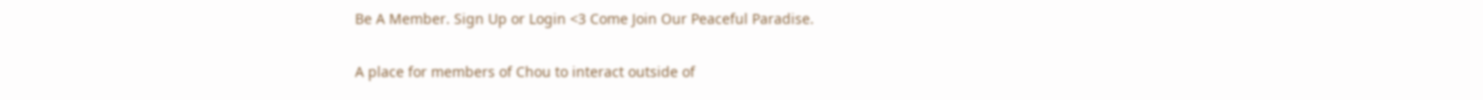Be A Member. Sign Up or Login <3 Come Join Our Peaceful Paradise.

A place for members of Chou to interact outside of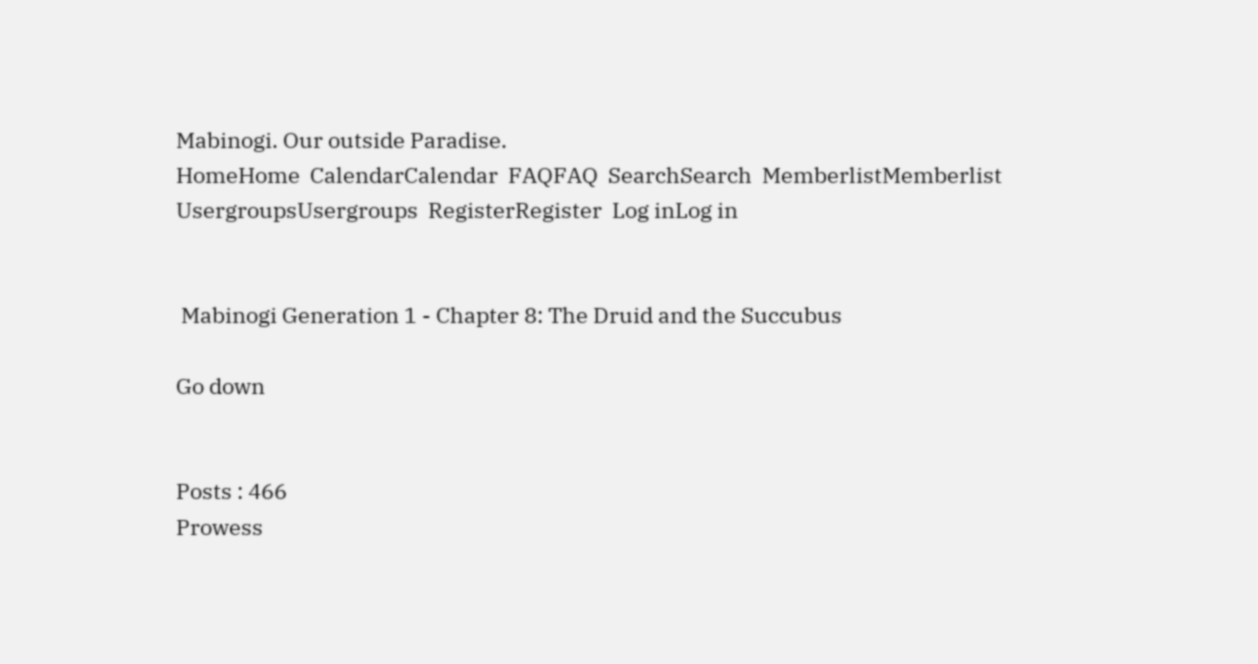Mabinogi. Our outside Paradise.
HomeHome  CalendarCalendar  FAQFAQ  SearchSearch  MemberlistMemberlist  UsergroupsUsergroups  RegisterRegister  Log inLog in


 Mabinogi Generation 1 - Chapter 8: The Druid and the Succubus

Go down


Posts : 466
Prowess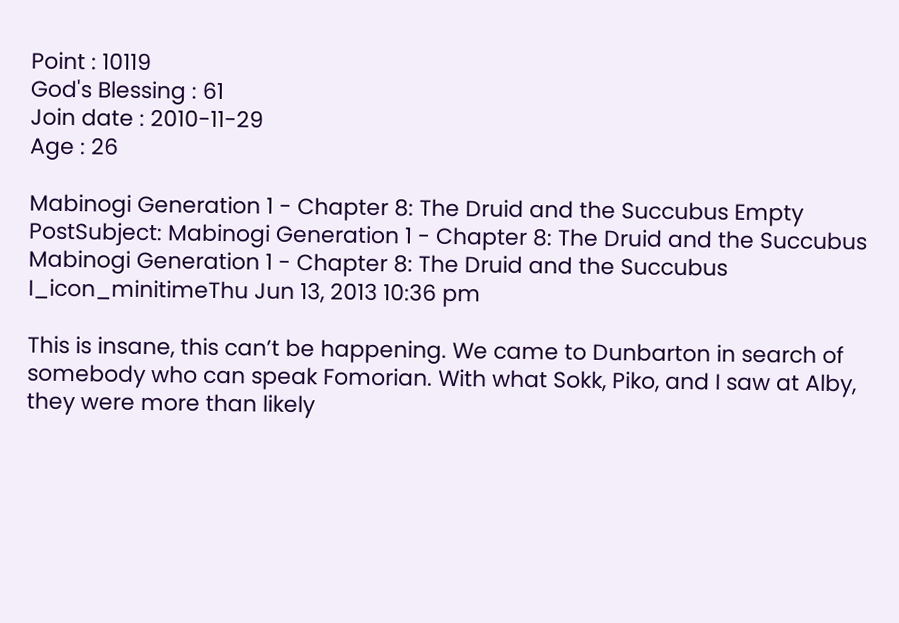Point : 10119
God's Blessing : 61
Join date : 2010-11-29
Age : 26

Mabinogi Generation 1 - Chapter 8: The Druid and the Succubus Empty
PostSubject: Mabinogi Generation 1 - Chapter 8: The Druid and the Succubus   Mabinogi Generation 1 - Chapter 8: The Druid and the Succubus I_icon_minitimeThu Jun 13, 2013 10:36 pm

This is insane, this can’t be happening. We came to Dunbarton in search of somebody who can speak Fomorian. With what Sokk, Piko, and I saw at Alby, they were more than likely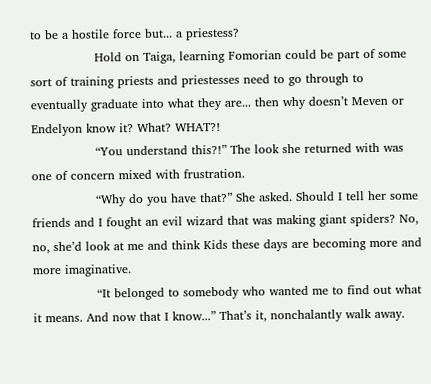to be a hostile force but... a priestess?
                Hold on Taiga, learning Fomorian could be part of some sort of training priests and priestesses need to go through to eventually graduate into what they are... then why doesn’t Meven or Endelyon know it? What? WHAT?!
                “You understand this?!” The look she returned with was one of concern mixed with frustration.
                “Why do you have that?” She asked. Should I tell her some friends and I fought an evil wizard that was making giant spiders? No, no, she’d look at me and think Kids these days are becoming more and more imaginative.
                “It belonged to somebody who wanted me to find out what it means. And now that I know...” That’s it, nonchalantly walk away.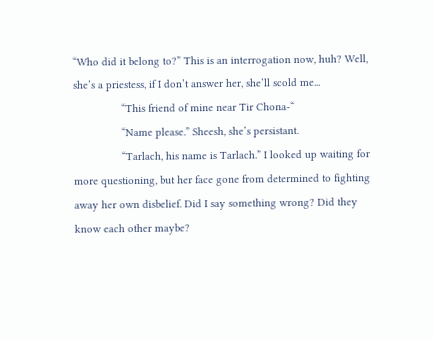“Who did it belong to?” This is an interrogation now, huh? Well, she’s a priestess, if I don’t answer her, she’ll scold me...
                “This friend of mine near Tir Chona-“
                “Name please.” Sheesh, she’s persistant.
                “Tarlach, his name is Tarlach.” I looked up waiting for more questioning, but her face gone from determined to fighting away her own disbelief. Did I say something wrong? Did they know each other maybe?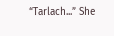“Tarlach...” She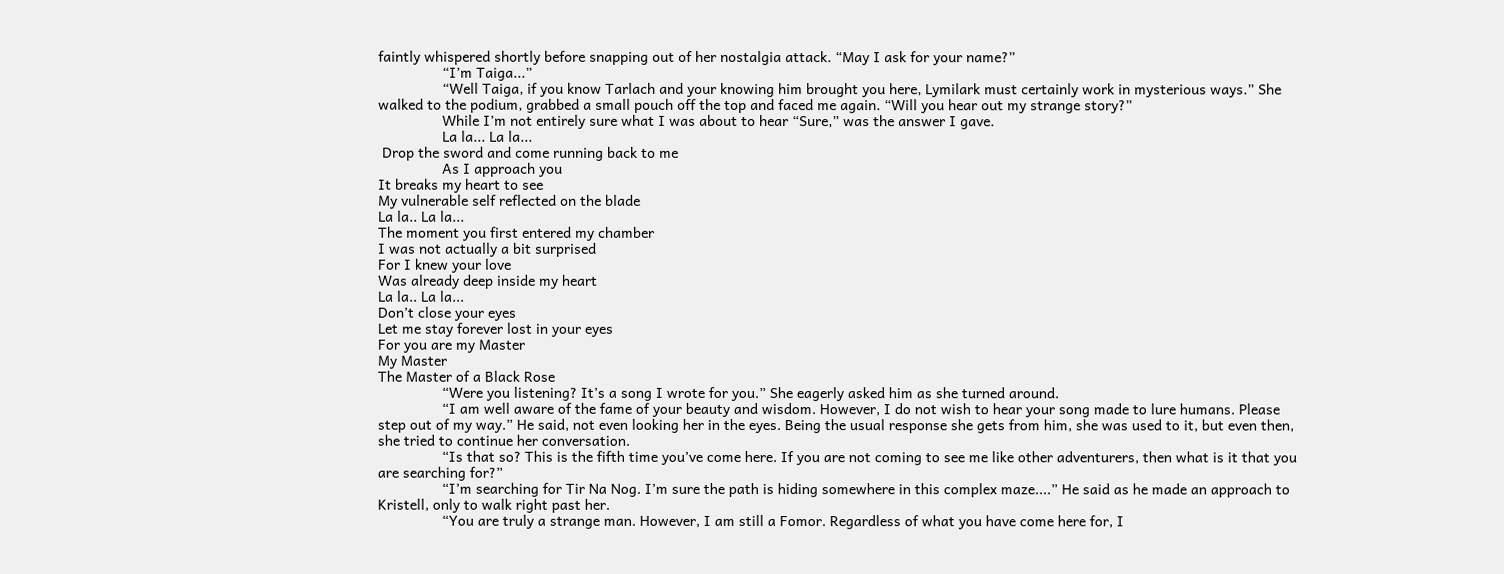faintly whispered shortly before snapping out of her nostalgia attack. “May I ask for your name?”
                “I’m Taiga...”
                “Well Taiga, if you know Tarlach and your knowing him brought you here, Lymilark must certainly work in mysterious ways.” She walked to the podium, grabbed a small pouch off the top and faced me again. “Will you hear out my strange story?”
                While I’m not entirely sure what I was about to hear “Sure,” was the answer I gave.
                La la... La la...
 Drop the sword and come running back to me
                As I approach you
It breaks my heart to see
My vulnerable self reflected on the blade
La la.. La la...
The moment you first entered my chamber
I was not actually a bit surprised
For I knew your love
Was already deep inside my heart
La la.. La la...
Don’t close your eyes
Let me stay forever lost in your eyes
For you are my Master
My Master
The Master of a Black Rose
                “Were you listening? It’s a song I wrote for you.” She eagerly asked him as she turned around.
                “I am well aware of the fame of your beauty and wisdom. However, I do not wish to hear your song made to lure humans. Please step out of my way.” He said, not even looking her in the eyes. Being the usual response she gets from him, she was used to it, but even then, she tried to continue her conversation.
                “Is that so? This is the fifth time you’ve come here. If you are not coming to see me like other adventurers, then what is it that you are searching for?”
                “I’m searching for Tir Na Nog. I’m sure the path is hiding somewhere in this complex maze....” He said as he made an approach to Kristell, only to walk right past her.
                “You are truly a strange man. However, I am still a Fomor. Regardless of what you have come here for, I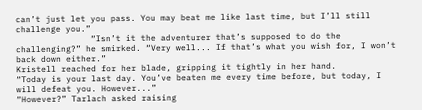can’t just let you pass. You may beat me like last time, but I’ll still challenge you.”
               “Isn’t it the adventurer that’s supposed to do the challenging?” he smirked. “Very well... If that’s what you wish for, I won’t back down either.”
Kristell reached for her blade, gripping it tightly in her hand.
“Today is your last day. You’ve beaten me every time before, but today, I will defeat you. However...”
“However?” Tarlach asked raising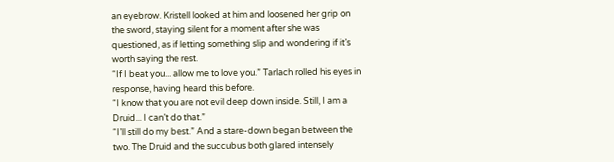an eyebrow. Kristell looked at him and loosened her grip on the sword, staying silent for a moment after she was questioned, as if letting something slip and wondering if it’s worth saying the rest.
“If I beat you... allow me to love you.” Tarlach rolled his eyes in response, having heard this before.
“I know that you are not evil deep down inside. Still, I am a Druid... I can’t do that.”
“I’ll still do my best.” And a stare-down began between the two. The Druid and the succubus both glared intensely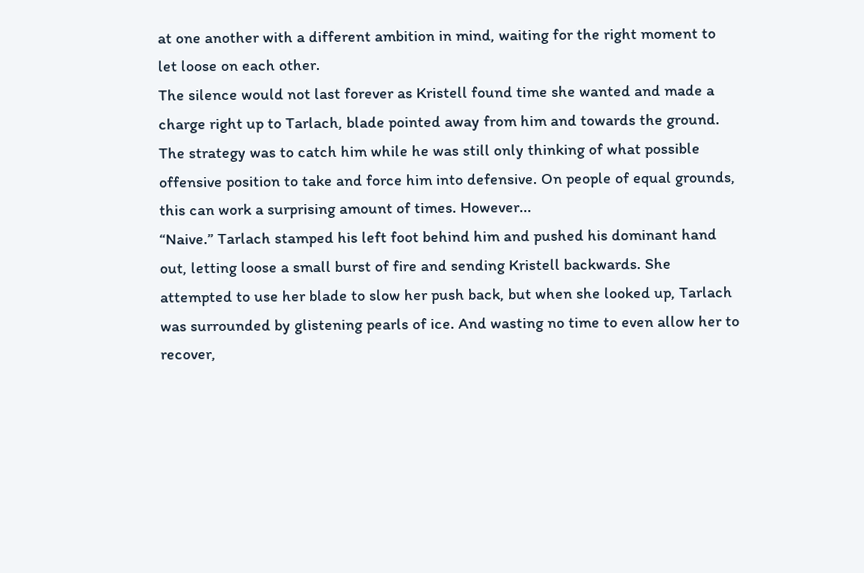at one another with a different ambition in mind, waiting for the right moment to let loose on each other.
The silence would not last forever as Kristell found time she wanted and made a charge right up to Tarlach, blade pointed away from him and towards the ground. The strategy was to catch him while he was still only thinking of what possible offensive position to take and force him into defensive. On people of equal grounds, this can work a surprising amount of times. However...
“Naive.” Tarlach stamped his left foot behind him and pushed his dominant hand out, letting loose a small burst of fire and sending Kristell backwards. She attempted to use her blade to slow her push back, but when she looked up, Tarlach was surrounded by glistening pearls of ice. And wasting no time to even allow her to recover,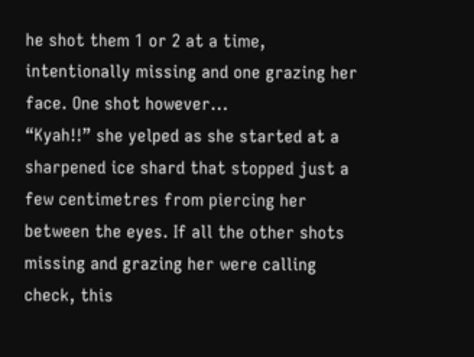he shot them 1 or 2 at a time, intentionally missing and one grazing her face. One shot however...
“Kyah!!” she yelped as she started at a sharpened ice shard that stopped just a few centimetres from piercing her between the eyes. If all the other shots missing and grazing her were calling check, this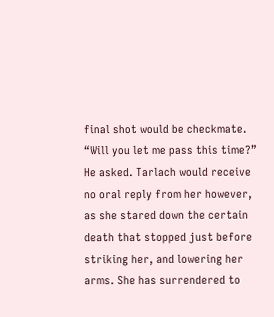final shot would be checkmate.
“Will you let me pass this time?” He asked. Tarlach would receive no oral reply from her however, as she stared down the certain death that stopped just before striking her, and lowering her arms. She has surrendered to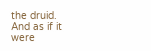the druid.
And as if it were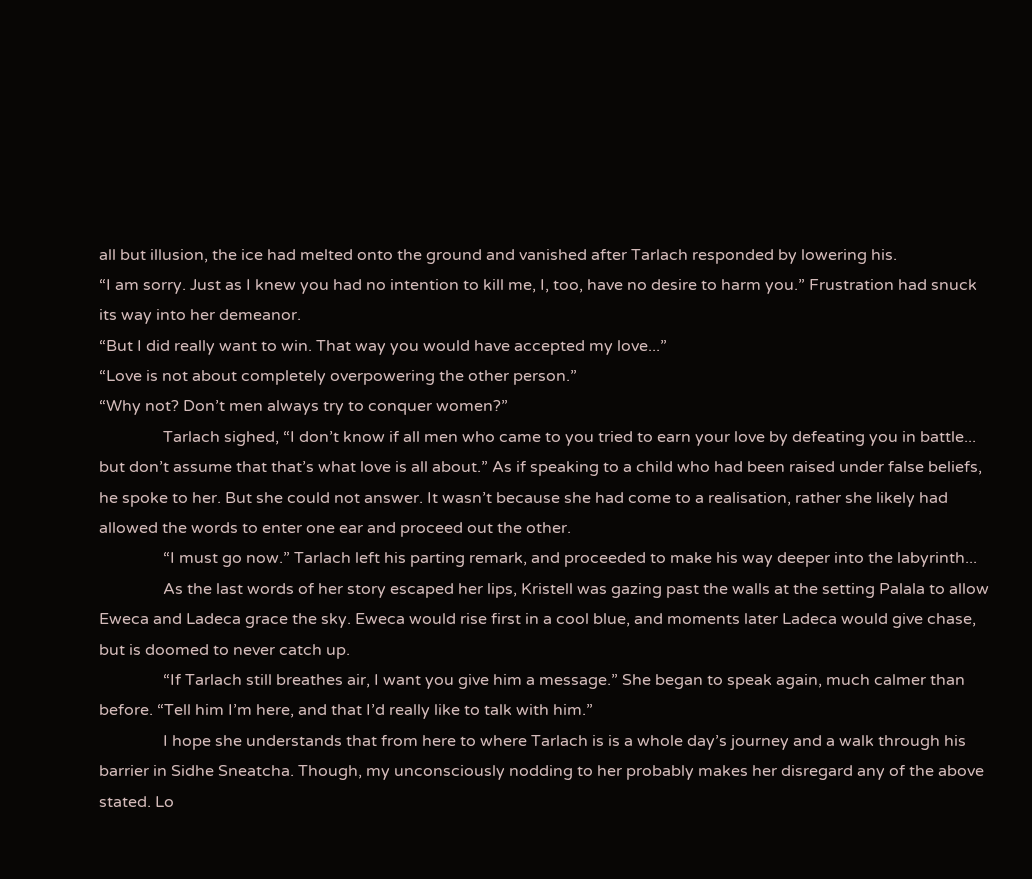all but illusion, the ice had melted onto the ground and vanished after Tarlach responded by lowering his.
“I am sorry. Just as I knew you had no intention to kill me, I, too, have no desire to harm you.” Frustration had snuck its way into her demeanor.
“But I did really want to win. That way you would have accepted my love...”
“Love is not about completely overpowering the other person.”
“Why not? Don’t men always try to conquer women?”
                Tarlach sighed, “I don’t know if all men who came to you tried to earn your love by defeating you in battle... but don’t assume that that’s what love is all about.” As if speaking to a child who had been raised under false beliefs, he spoke to her. But she could not answer. It wasn’t because she had come to a realisation, rather she likely had allowed the words to enter one ear and proceed out the other.
                “I must go now.” Tarlach left his parting remark, and proceeded to make his way deeper into the labyrinth...
                As the last words of her story escaped her lips, Kristell was gazing past the walls at the setting Palala to allow Eweca and Ladeca grace the sky. Eweca would rise first in a cool blue, and moments later Ladeca would give chase, but is doomed to never catch up.
                “If Tarlach still breathes air, I want you give him a message.” She began to speak again, much calmer than before. “Tell him I’m here, and that I’d really like to talk with him.”
                I hope she understands that from here to where Tarlach is is a whole day’s journey and a walk through his barrier in Sidhe Sneatcha. Though, my unconsciously nodding to her probably makes her disregard any of the above stated. Lo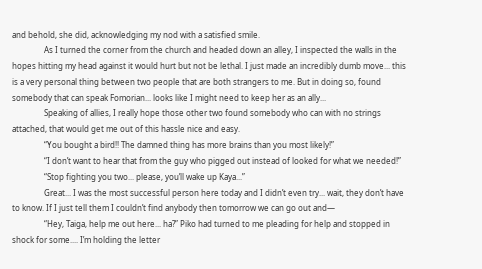and behold, she did, acknowledging my nod with a satisfied smile.
                As I turned the corner from the church and headed down an alley, I inspected the walls in the hopes hitting my head against it would hurt but not be lethal. I just made an incredibly dumb move... this is a very personal thing between two people that are both strangers to me. But in doing so, found somebody that can speak Fomorian... looks like I might need to keep her as an ally...
                Speaking of allies, I really hope those other two found somebody who can with no strings attached, that would get me out of this hassle nice and easy.
                “You bought a bird!! The damned thing has more brains than you most likely!”
                “I don’t want to hear that from the guy who pigged out instead of looked for what we needed!”
                “Stop fighting you two... please, you’ll wake up Kaya...”
                Great... I was the most successful person here today and I didn’t even try... wait, they don’t have to know. If I just tell them I couldn’t find anybody then tomorrow we can go out and—
                “Hey, Taiga, help me out here... ha?” Piko had turned to me pleading for help and stopped in shock for some.... I’m holding the letter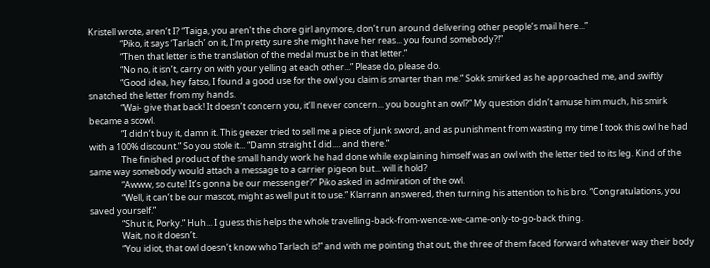Kristell wrote, aren’t I? “Taiga, you aren’t the chore girl anymore, don’t run around delivering other people’s mail here...”
                “Piko, it says ‘Tarlach’ on it, I’m pretty sure she might have her reas... you found somebody?!”
                “Then that letter is the translation of the medal must be in that letter.”
                “No no, it isn’t, carry on with your yelling at each other...” Please do, please do.
                “Good idea, hey fatso, I found a good use for the owl you claim is smarter than me.” Sokk smirked as he approached me, and swiftly snatched the letter from my hands.
                “Wai- give that back! It doesn’t concern you, it’ll never concern... you bought an owl?” My question didn’t amuse him much, his smirk became a scowl.
                “I didn’t buy it, damn it. This geezer tried to sell me a piece of junk sword, and as punishment from wasting my time I took this owl he had with a 100% discount.” So you stole it... “Damn straight I did.... and there.”
                The finished product of the small handy work he had done while explaining himself was an owl with the letter tied to its leg. Kind of the same way somebody would attach a message to a carrier pigeon but... will it hold?
                “Awww, so cute! It’s gonna be our messenger?” Piko asked in admiration of the owl.
                “Well, it can’t be our mascot, might as well put it to use.” Klarrann answered, then turning his attention to his bro. “Congratulations, you saved yourself.”
                “Shut it, Porky.” Huh... I guess this helps the whole travelling-back-from-wence-we-came-only-to-go-back thing.
                Wait, no it doesn’t.
                “You idiot, that owl doesn’t know who Tarlach is!” and with me pointing that out, the three of them faced forward whatever way their body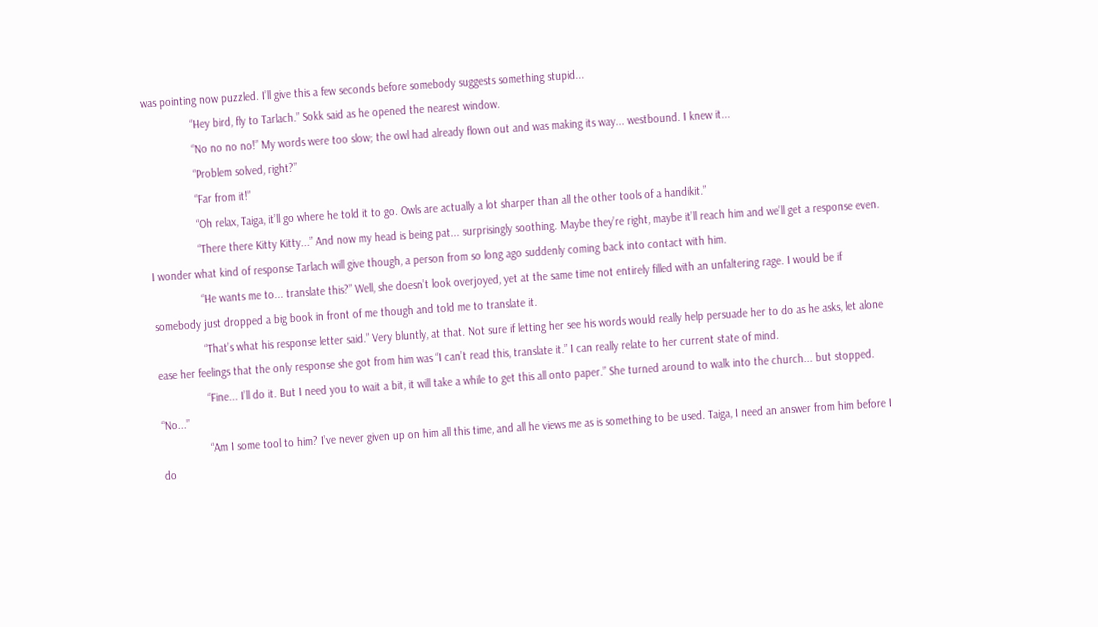was pointing now puzzled. I’ll give this a few seconds before somebody suggests something stupid...
                “Hey bird, fly to Tarlach.” Sokk said as he opened the nearest window.
                “No no no no!” My words were too slow; the owl had already flown out and was making its way... westbound. I knew it...
                “Problem solved, right?”
                “Far from it!”
                “Oh relax, Taiga, it’ll go where he told it to go. Owls are actually a lot sharper than all the other tools of a handikit.”
                “There there Kitty Kitty...” And now my head is being pat... surprisingly soothing. Maybe they’re right, maybe it’ll reach him and we’ll get a response even. I wonder what kind of response Tarlach will give though, a person from so long ago suddenly coming back into contact with him.
                “He wants me to... translate this?” Well, she doesn’t look overjoyed, yet at the same time not entirely filled with an unfaltering rage. I would be if somebody just dropped a big book in front of me though and told me to translate it.
                “That’s what his response letter said.” Very bluntly, at that. Not sure if letting her see his words would really help persuade her to do as he asks, let alone ease her feelings that the only response she got from him was “I can’t read this, translate it.” I can really relate to her current state of mind.
                “Fine... I’ll do it. But I need you to wait a bit, it will take a while to get this all onto paper.” She turned around to walk into the church... but stopped. “No...”
                “Am I some tool to him? I’ve never given up on him all this time, and all he views me as is something to be used. Taiga, I need an answer from him before I do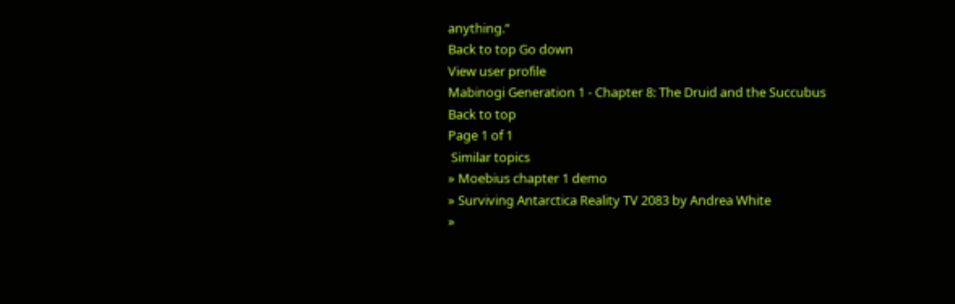anything.”
Back to top Go down
View user profile
Mabinogi Generation 1 - Chapter 8: The Druid and the Succubus
Back to top
Page 1 of 1
 Similar topics
» Moebius chapter 1 demo
» Surviving Antarctica Reality TV 2083 by Andrea White
»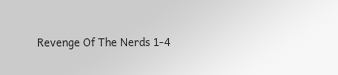Revenge Of The Nerds 1-4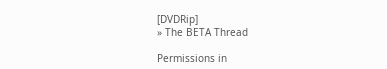[DVDRip]
» The BETA Thread

Permissions in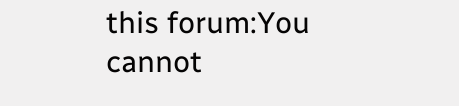this forum:You cannot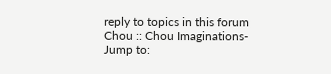reply to topics in this forum
Chou :: Chou Imaginations-
Jump to: